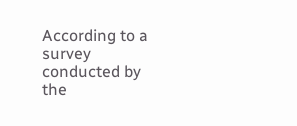According to a survey conducted by the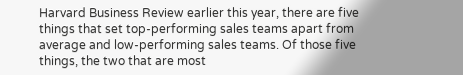Harvard Business Review earlier this year, there are five things that set top-performing sales teams apart from average and low-performing sales teams. Of those five things, the two that are most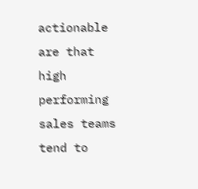actionable are that high performing sales teams tend to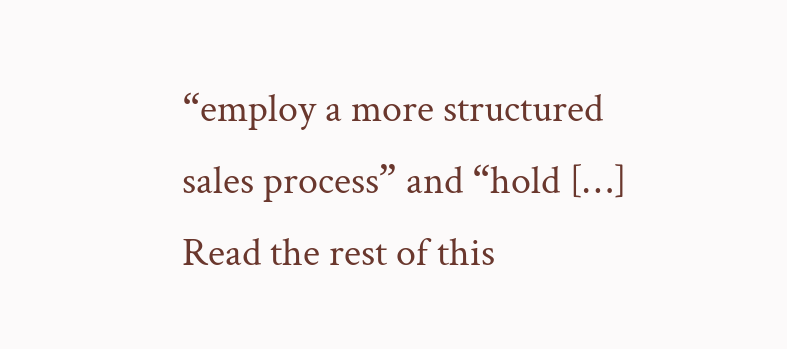“employ a more structured sales process” and “hold […] Read the rest of this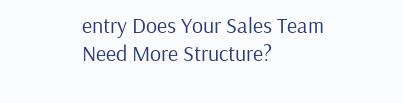entry Does Your Sales Team Need More Structure?